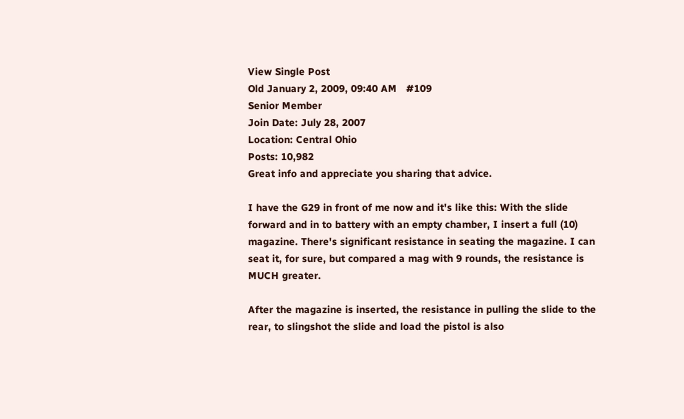View Single Post
Old January 2, 2009, 09:40 AM   #109
Senior Member
Join Date: July 28, 2007
Location: Central Ohio
Posts: 10,982
Great info and appreciate you sharing that advice.

I have the G29 in front of me now and it's like this: With the slide forward and in to battery with an empty chamber, I insert a full (10) magazine. There's significant resistance in seating the magazine. I can seat it, for sure, but compared a mag with 9 rounds, the resistance is MUCH greater.

After the magazine is inserted, the resistance in pulling the slide to the rear, to slingshot the slide and load the pistol is also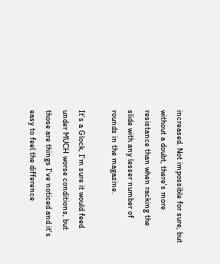increased. Not impossible for sure, but without a doubt, there's more resistance than when racking the slide with any lesser number of rounds in the magazine.

It's a Glock, I'm sure it would feed under MUCH worse conditions, but those are things I've noticed and it's easy to feel the difference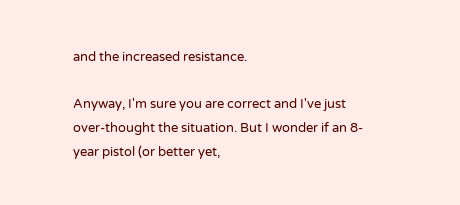and the increased resistance.

Anyway, I'm sure you are correct and I've just over-thought the situation. But I wonder if an 8-year pistol (or better yet,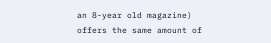an 8-year old magazine) offers the same amount of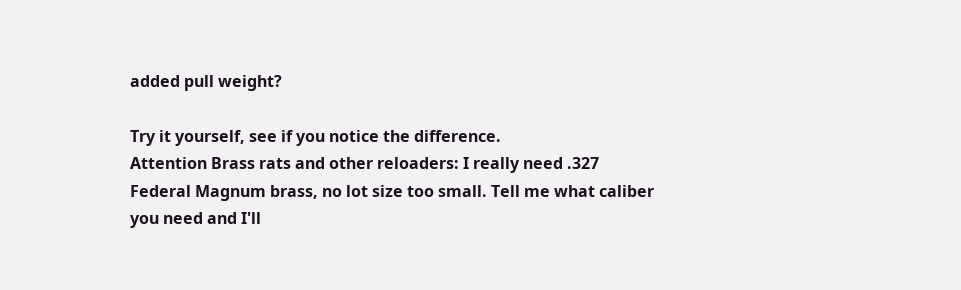added pull weight?

Try it yourself, see if you notice the difference.
Attention Brass rats and other reloaders: I really need .327 Federal Magnum brass, no lot size too small. Tell me what caliber you need and I'll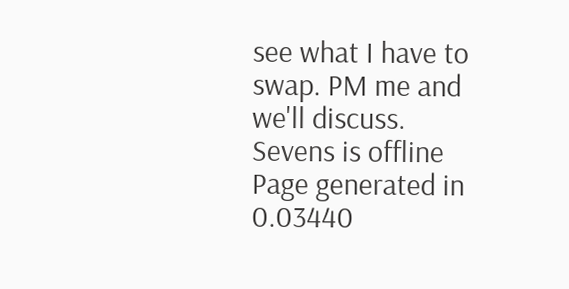see what I have to swap. PM me and we'll discuss.
Sevens is offline
Page generated in 0.03440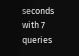seconds with 7 queries